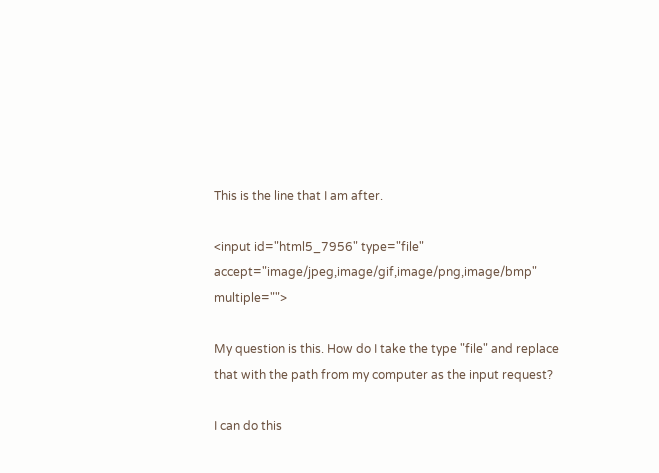This is the line that I am after.

<input id="html5_7956" type="file" accept="image/jpeg,image/gif,image/png,image/bmp" multiple="">

My question is this. How do I take the type "file" and replace that with the path from my computer as the input request?

I can do this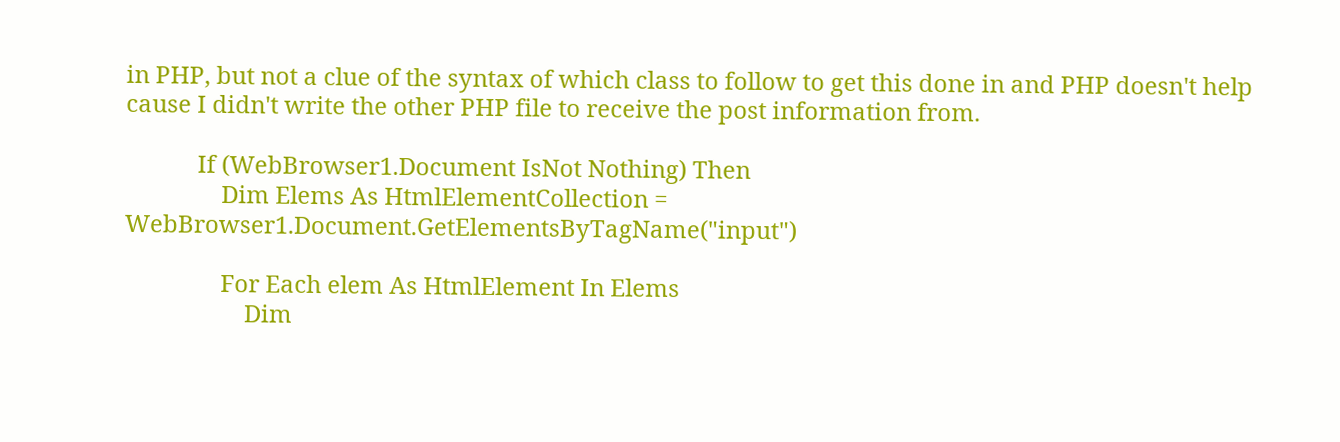in PHP, but not a clue of the syntax of which class to follow to get this done in and PHP doesn't help cause I didn't write the other PHP file to receive the post information from.

            If (WebBrowser1.Document IsNot Nothing) Then
                Dim Elems As HtmlElementCollection = WebBrowser1.Document.GetElementsByTagName("input")

                For Each elem As HtmlElement In Elems
                    Dim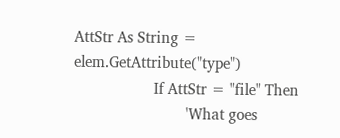AttStr As String = elem.GetAttribute("type")
                    If AttStr = "file" Then
                            'What goes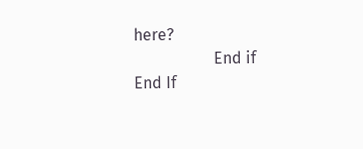here?
                    End if
End If